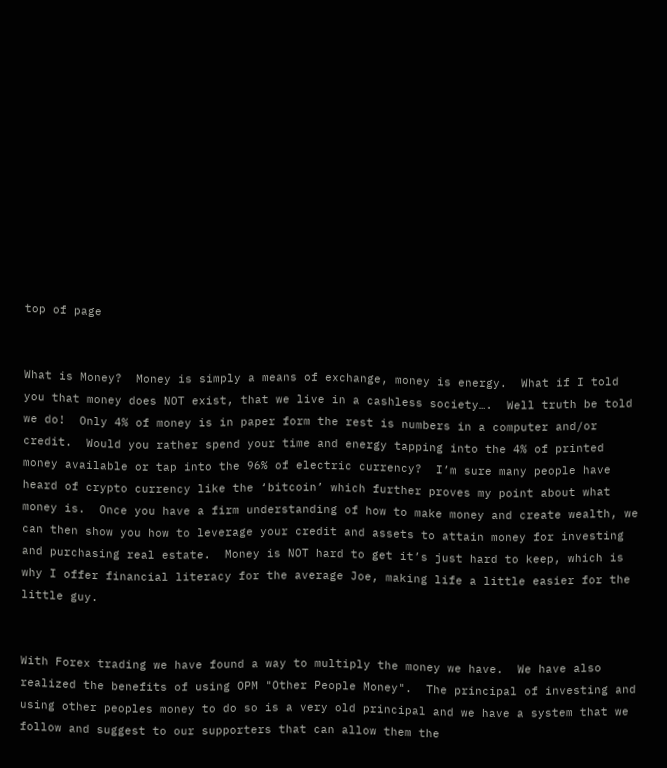top of page


What is Money?  Money is simply a means of exchange, money is energy.  What if I told you that money does NOT exist, that we live in a cashless society….  Well truth be told we do!  Only 4% of money is in paper form the rest is numbers in a computer and/or credit.  Would you rather spend your time and energy tapping into the 4% of printed money available or tap into the 96% of electric currency?  I’m sure many people have heard of crypto currency like the ‘bitcoin’ which further proves my point about what money is.  Once you have a firm understanding of how to make money and create wealth, we can then show you how to leverage your credit and assets to attain money for investing and purchasing real estate.  Money is NOT hard to get it’s just hard to keep, which is why I offer financial literacy for the average Joe, making life a little easier for the little guy.


With Forex trading we have found a way to multiply the money we have.  We have also realized the benefits of using OPM "Other People Money".  The principal of investing and using other peoples money to do so is a very old principal and we have a system that we follow and suggest to our supporters that can allow them the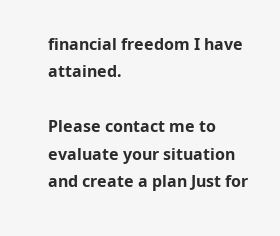financial freedom I have attained.

Please contact me to evaluate your situation and create a plan Just for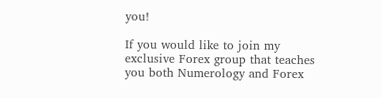you!

If you would like to join my exclusive Forex group that teaches you both Numerology and Forex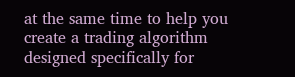at the same time to help you create a trading algorithm designed specifically for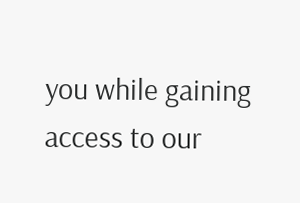you while gaining access to our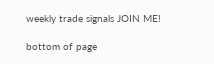weekly trade signals JOIN ME!

bottom of page